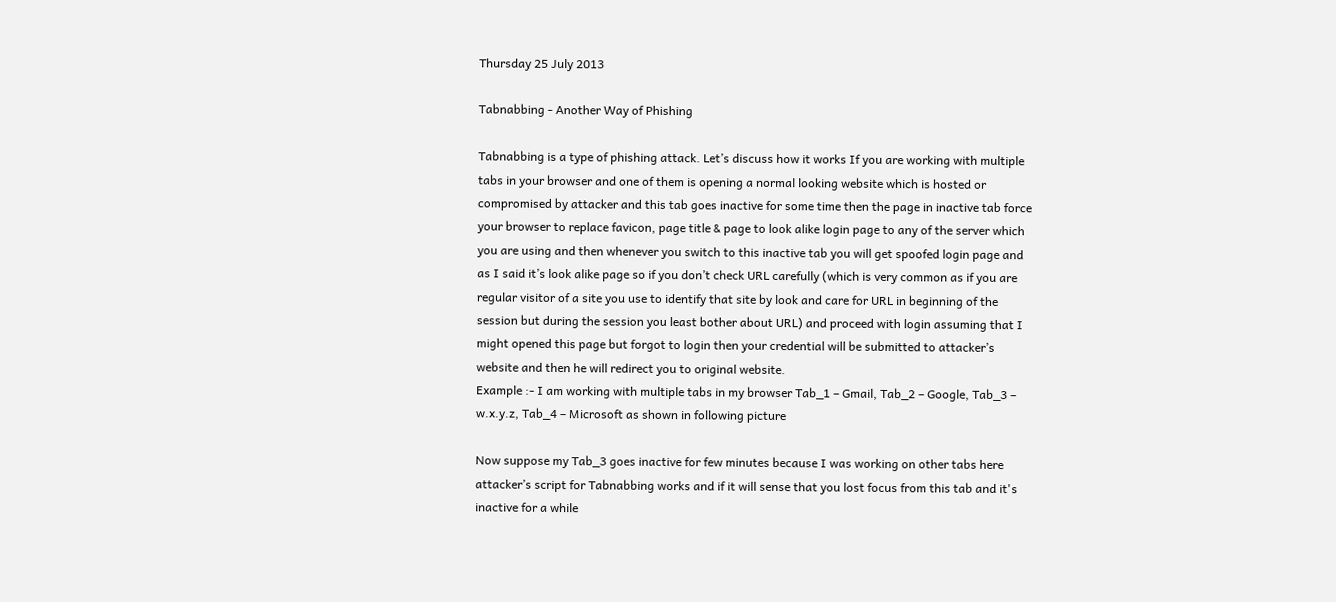Thursday 25 July 2013

Tabnabbing - Another Way of Phishing

Tabnabbing is a type of phishing attack. Let’s discuss how it works If you are working with multiple tabs in your browser and one of them is opening a normal looking website which is hosted or compromised by attacker and this tab goes inactive for some time then the page in inactive tab force your browser to replace favicon, page title & page to look alike login page to any of the server which you are using and then whenever you switch to this inactive tab you will get spoofed login page and as I said it’s look alike page so if you don’t check URL carefully (which is very common as if you are regular visitor of a site you use to identify that site by look and care for URL in beginning of the session but during the session you least bother about URL) and proceed with login assuming that I might opened this page but forgot to login then your credential will be submitted to attacker’s website and then he will redirect you to original website.
Example :- I am working with multiple tabs in my browser Tab_1 – Gmail, Tab_2 – Google, Tab_3 – w.x.y.z, Tab_4 – Microsoft as shown in following picture

Now suppose my Tab_3 goes inactive for few minutes because I was working on other tabs here attacker’s script for Tabnabbing works and if it will sense that you lost focus from this tab and it's inactive for a while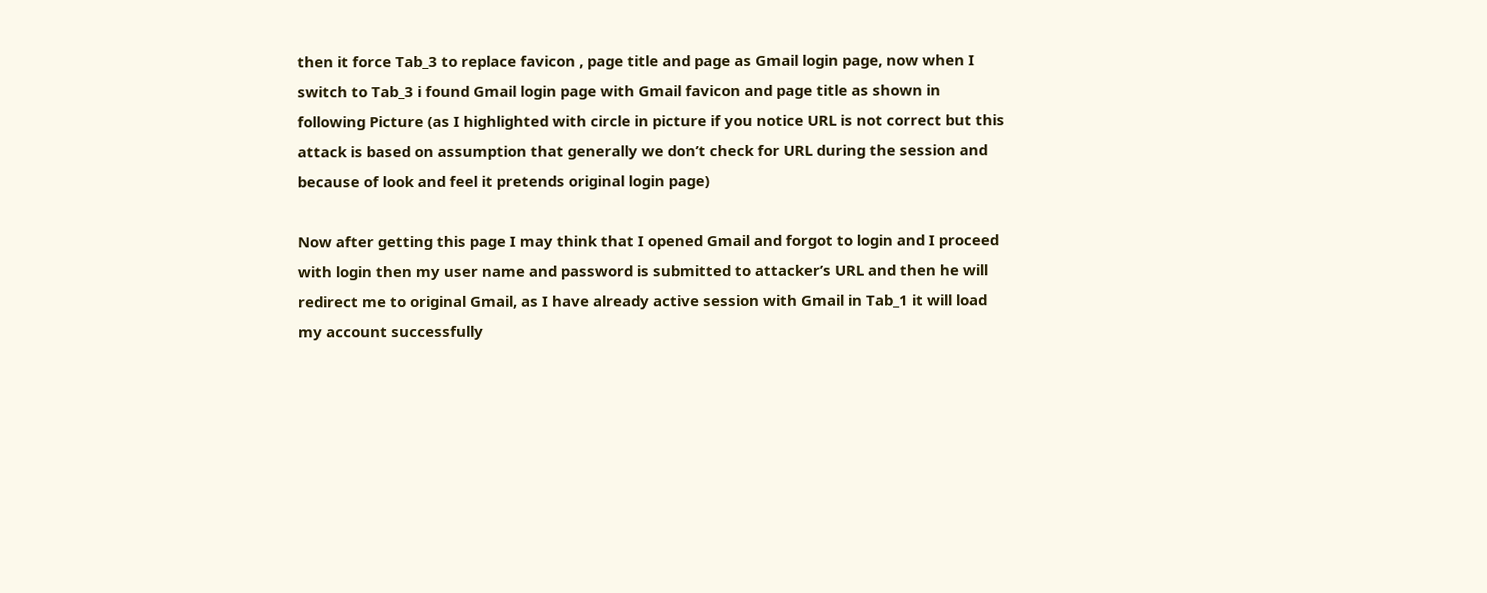then it force Tab_3 to replace favicon , page title and page as Gmail login page, now when I switch to Tab_3 i found Gmail login page with Gmail favicon and page title as shown in following Picture (as I highlighted with circle in picture if you notice URL is not correct but this attack is based on assumption that generally we don’t check for URL during the session and because of look and feel it pretends original login page)

Now after getting this page I may think that I opened Gmail and forgot to login and I proceed with login then my user name and password is submitted to attacker’s URL and then he will redirect me to original Gmail, as I have already active session with Gmail in Tab_1 it will load my account successfully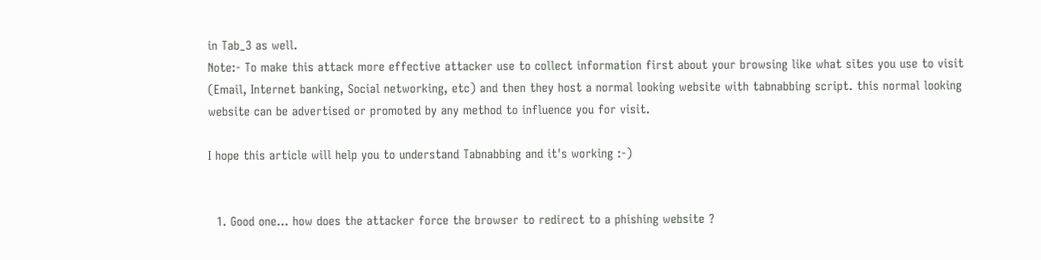in Tab_3 as well.
Note:- To make this attack more effective attacker use to collect information first about your browsing like what sites you use to visit (Email, Internet banking, Social networking, etc) and then they host a normal looking website with tabnabbing script. this normal looking website can be advertised or promoted by any method to influence you for visit.

I hope this article will help you to understand Tabnabbing and it's working :-)


  1. Good one... how does the attacker force the browser to redirect to a phishing website ?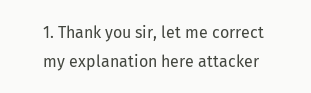1. Thank you sir, let me correct my explanation here attacker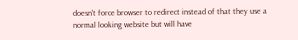doesn't force browser to redirect instead of that they use a normal looking website but will have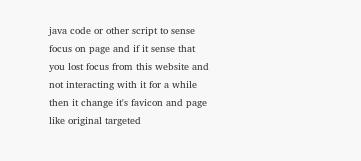java code or other script to sense focus on page and if it sense that you lost focus from this website and not interacting with it for a while then it change it's favicon and page like original targeted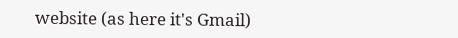website (as here it's Gmail)